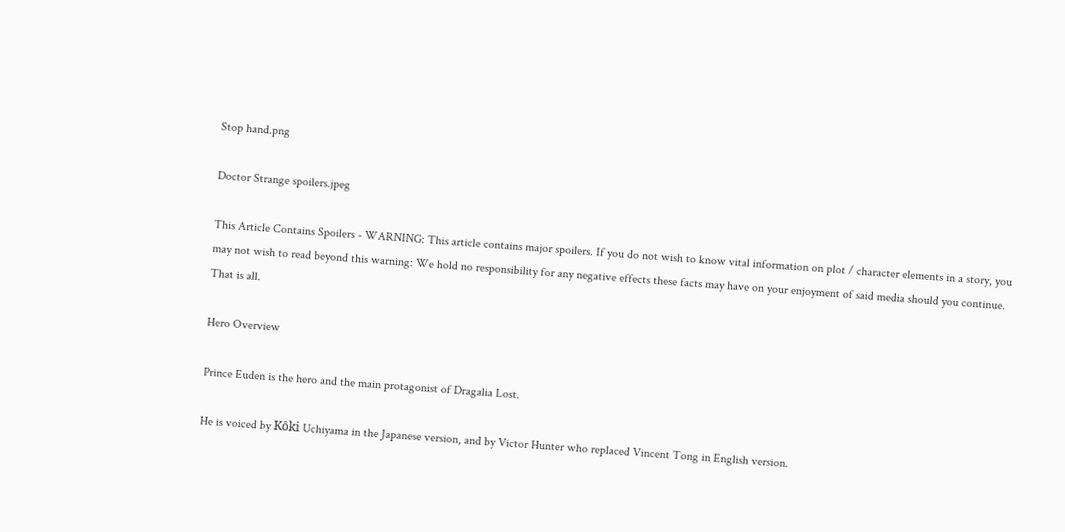Stop hand.png

Doctor Strange spoilers.jpeg

This Article Contains Spoilers - WARNING: This article contains major spoilers. If you do not wish to know vital information on plot / character elements in a story, you may not wish to read beyond this warning: We hold no responsibility for any negative effects these facts may have on your enjoyment of said media should you continue. That is all.

Hero Overview

Prince Euden is the hero and the main protagonist of Dragalia Lost.

He is voiced by Kōki Uchiyama in the Japanese version, and by Victor Hunter who replaced Vincent Tong in English version.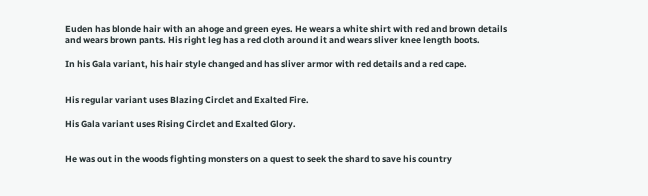Euden has blonde hair with an ahoge and green eyes. He wears a white shirt with red and brown details and wears brown pants. His right leg has a red cloth around it and wears sliver knee length boots.

In his Gala variant, his hair style changed and has sliver armor with red details and a red cape.


His regular variant uses Blazing Circlet and Exalted Fire.

His Gala variant uses Rising Circlet and Exalted Glory.


He was out in the woods fighting monsters on a quest to seek the shard to save his country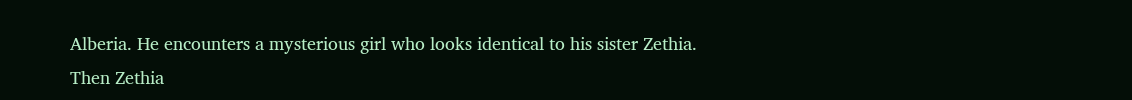Alberia. He encounters a mysterious girl who looks identical to his sister Zethia. Then Zethia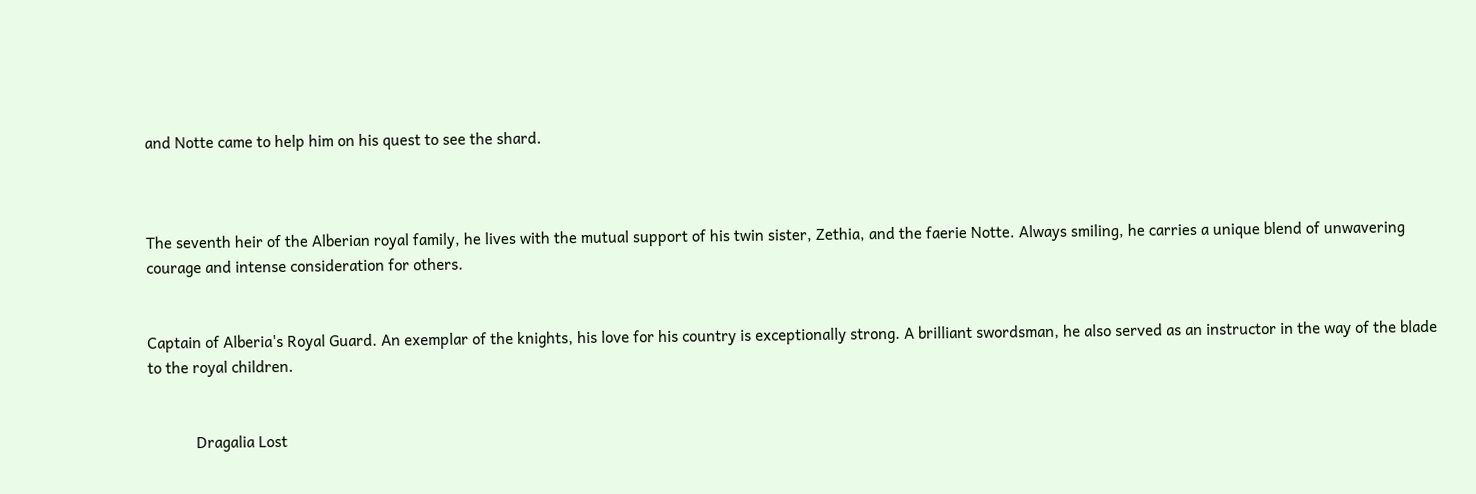and Notte came to help him on his quest to see the shard.



The seventh heir of the Alberian royal family, he lives with the mutual support of his twin sister, Zethia, and the faerie Notte. Always smiling, he carries a unique blend of unwavering courage and intense consideration for others.


Captain of Alberia's Royal Guard. An exemplar of the knights, his love for his country is exceptionally strong. A brilliant swordsman, he also served as an instructor in the way of the blade to the royal children.


            Dragalia Lost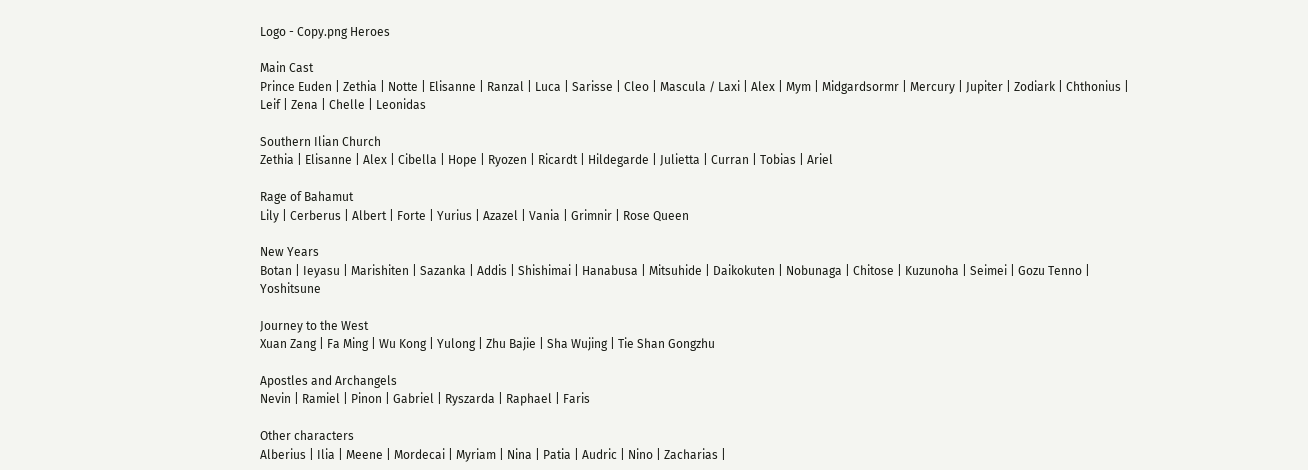Logo - Copy.png Heroes

Main Cast
Prince Euden | Zethia | Notte | Elisanne | Ranzal | Luca | Sarisse | Cleo | Mascula / Laxi | Alex | Mym | Midgardsormr | Mercury | Jupiter | Zodiark | Chthonius | Leif | Zena | Chelle | Leonidas

Southern Ilian Church
Zethia | Elisanne | Alex | Cibella | Hope | Ryozen | Ricardt | Hildegarde | Julietta | Curran | Tobias | Ariel

Rage of Bahamut
Lily | Cerberus | Albert | Forte | Yurius | Azazel | Vania | Grimnir | Rose Queen

New Years
Botan | Ieyasu | Marishiten | Sazanka | Addis | Shishimai | Hanabusa | Mitsuhide | Daikokuten | Nobunaga | Chitose | Kuzunoha | Seimei | Gozu Tenno | Yoshitsune

Journey to the West
Xuan Zang | Fa Ming | Wu Kong | Yulong | Zhu Bajie | Sha Wujing | Tie Shan Gongzhu

Apostles and Archangels
Nevin | Ramiel | Pinon | Gabriel | Ryszarda | Raphael | Faris

Other characters
Alberius | Ilia | Meene | Mordecai | Myriam | Nina | Patia | Audric | Nino | Zacharias |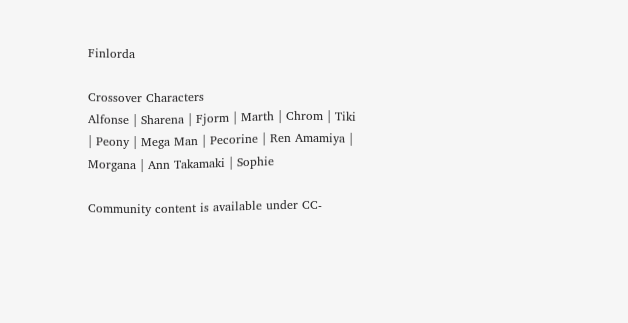Finlorda

Crossover Characters
Alfonse | Sharena | Fjorm | Marth | Chrom | Tiki | Peony | Mega Man | Pecorine | Ren Amamiya | Morgana | Ann Takamaki | Sophie

Community content is available under CC-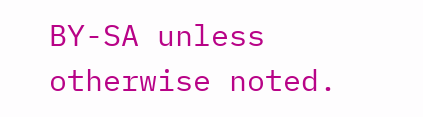BY-SA unless otherwise noted.